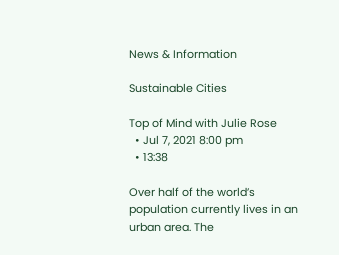News & Information

Sustainable Cities

Top of Mind with Julie Rose
  • Jul 7, 2021 8:00 pm
  • 13:38

Over half of the world’s population currently lives in an urban area. The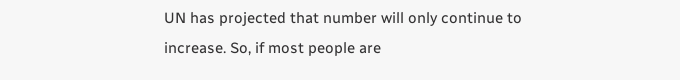UN has projected that number will only continue to increase. So, if most people are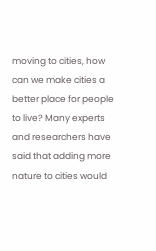moving to cities, how can we make cities a better place for people to live? Many experts and researchers have said that adding more nature to cities would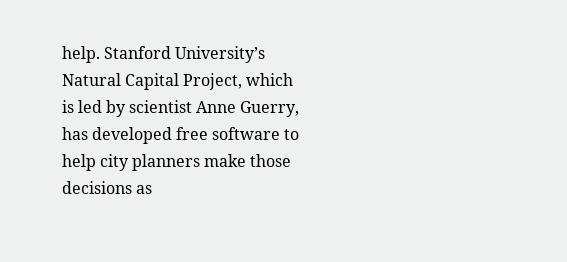help. Stanford University’s Natural Capital Project, which is led by scientist Anne Guerry, has developed free software to help city planners make those decisions as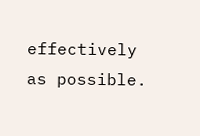effectively as possible.